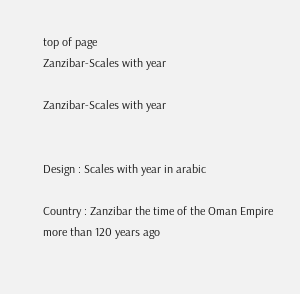top of page
Zanzibar-Scales with year

Zanzibar-Scales with year


Design : Scales with year in arabic

Country : Zanzibar the time of the Oman Empire more than 120 years ago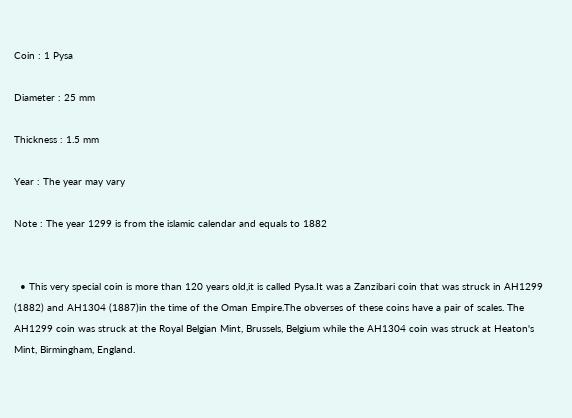Coin : 1 Pysa

Diameter : 25 mm

Thickness : 1.5 mm

Year : The year may vary

Note : The year 1299 is from the islamic calendar and equals to 1882


  • This very special coin is more than 120 years old,it is called Pysa.It was a Zanzibari coin that was struck in AH1299 (1882) and AH1304 (1887)in the time of the Oman Empire.The obverses of these coins have a pair of scales. The AH1299 coin was struck at the Royal Belgian Mint, Brussels, Belgium while the AH1304 coin was struck at Heaton's Mint, Birmingham, England.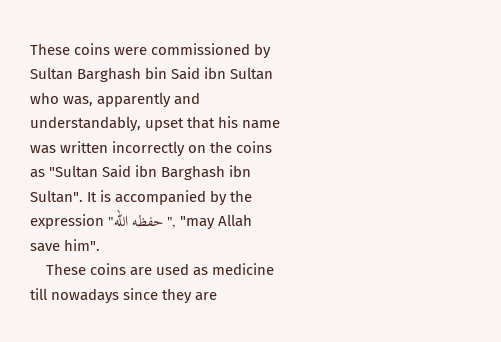These coins were commissioned by Sultan Barghash bin Said ibn Sultan who was, apparently and understandably, upset that his name was written incorrectly on the coins as "Sultan Said ibn Barghash ibn Sultan". It is accompanied by the expression "حفظه الله", "may Allah save him".
    These coins are used as medicine till nowadays since they are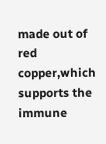made out of red copper,which supports the immune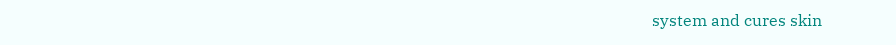system and cures skin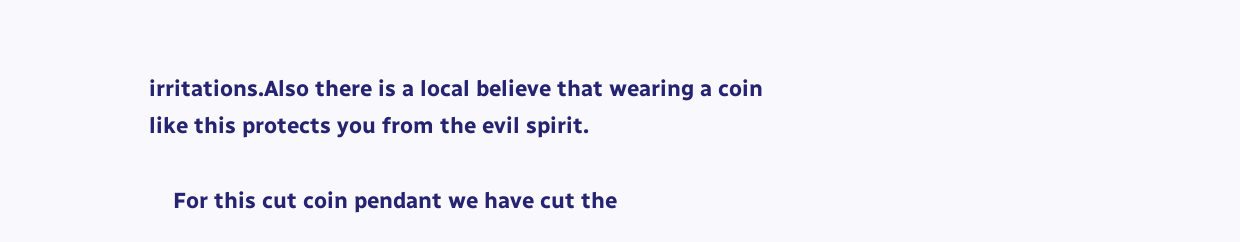irritations.Also there is a local believe that wearing a coin like this protects you from the evil spirit.

    For this cut coin pendant we have cut the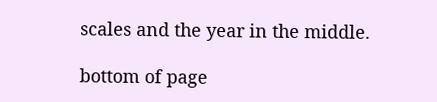scales and the year in the middle.

bottom of page